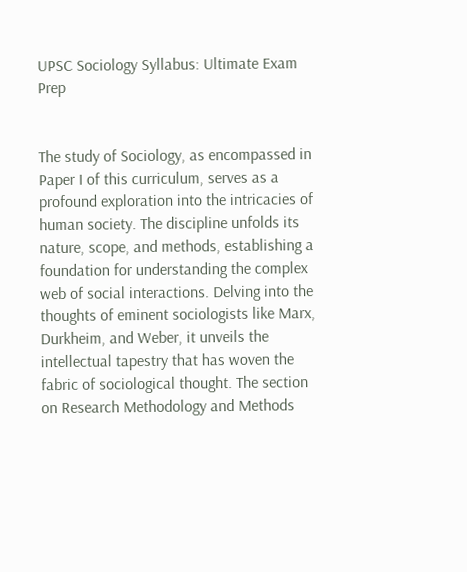UPSC Sociology Syllabus: Ultimate Exam Prep


The study of Sociology, as encompassed in Paper I of this curriculum, serves as a profound exploration into the intricacies of human society. The discipline unfolds its nature, scope, and methods, establishing a foundation for understanding the complex web of social interactions. Delving into the thoughts of eminent sociologists like Marx, Durkheim, and Weber, it unveils the intellectual tapestry that has woven the fabric of sociological thought. The section on Research Methodology and Methods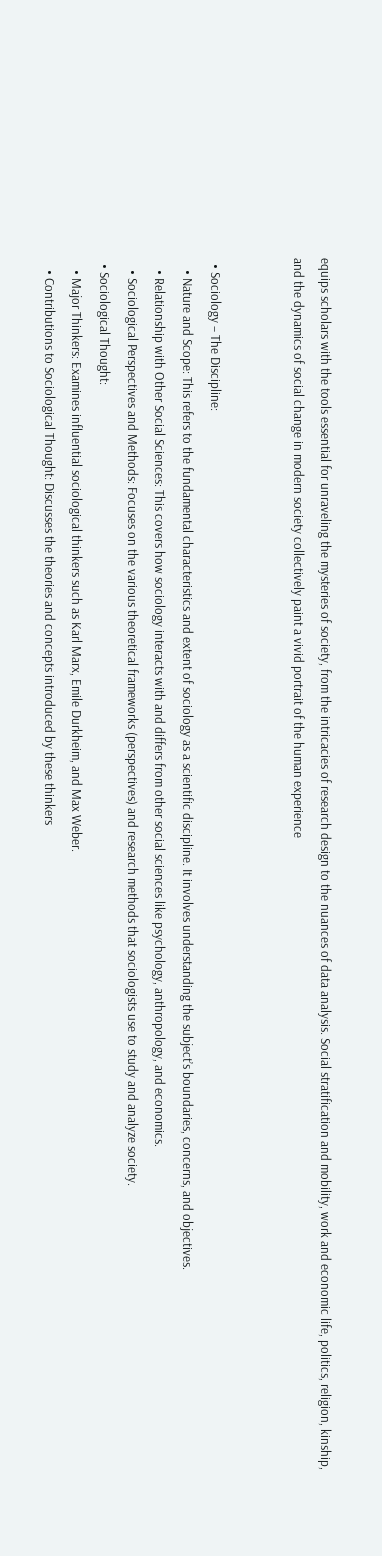equips scholars with the tools essential for unraveling the mysteries of society, from the intricacies of research design to the nuances of data analysis. Social stratification and mobility, work and economic life, politics, religion, kinship, and the dynamics of social change in modern society collectively paint a vivid portrait of the human experience


  • Sociology – The Discipline:
    • Nature and Scope: This refers to the fundamental characteristics and extent of sociology as a scientific discipline. It involves understanding the subject’s boundaries, concerns, and objectives.
    • Relationship with Other Social Sciences: This covers how sociology interacts with and differs from other social sciences like psychology, anthropology, and economics.
    • Sociological Perspectives and Methods: Focuses on the various theoretical frameworks (perspectives) and research methods that sociologists use to study and analyze society.
  • Sociological Thought:
    • Major Thinkers: Examines influential sociological thinkers such as Karl Marx, Emile Durkheim, and Max Weber.
    • Contributions to Sociological Thought: Discusses the theories and concepts introduced by these thinkers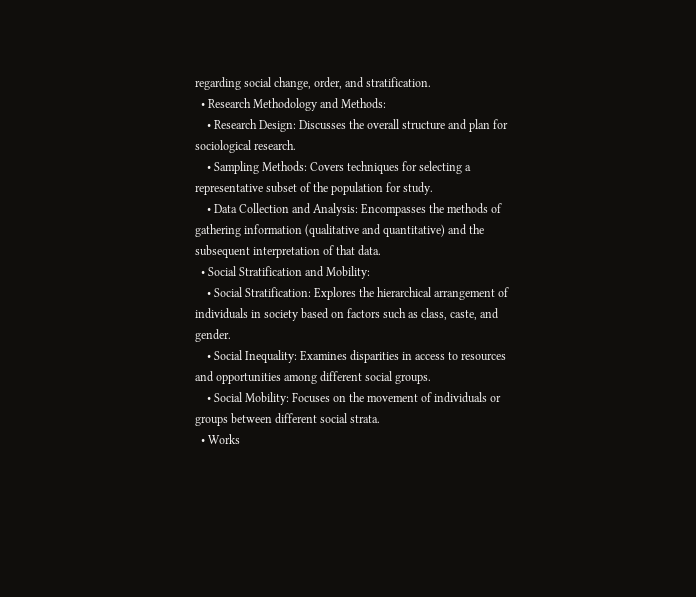regarding social change, order, and stratification.
  • Research Methodology and Methods:
    • Research Design: Discusses the overall structure and plan for sociological research.
    • Sampling Methods: Covers techniques for selecting a representative subset of the population for study.
    • Data Collection and Analysis: Encompasses the methods of gathering information (qualitative and quantitative) and the subsequent interpretation of that data.
  • Social Stratification and Mobility:
    • Social Stratification: Explores the hierarchical arrangement of individuals in society based on factors such as class, caste, and gender.
    • Social Inequality: Examines disparities in access to resources and opportunities among different social groups.
    • Social Mobility: Focuses on the movement of individuals or groups between different social strata.
  • Works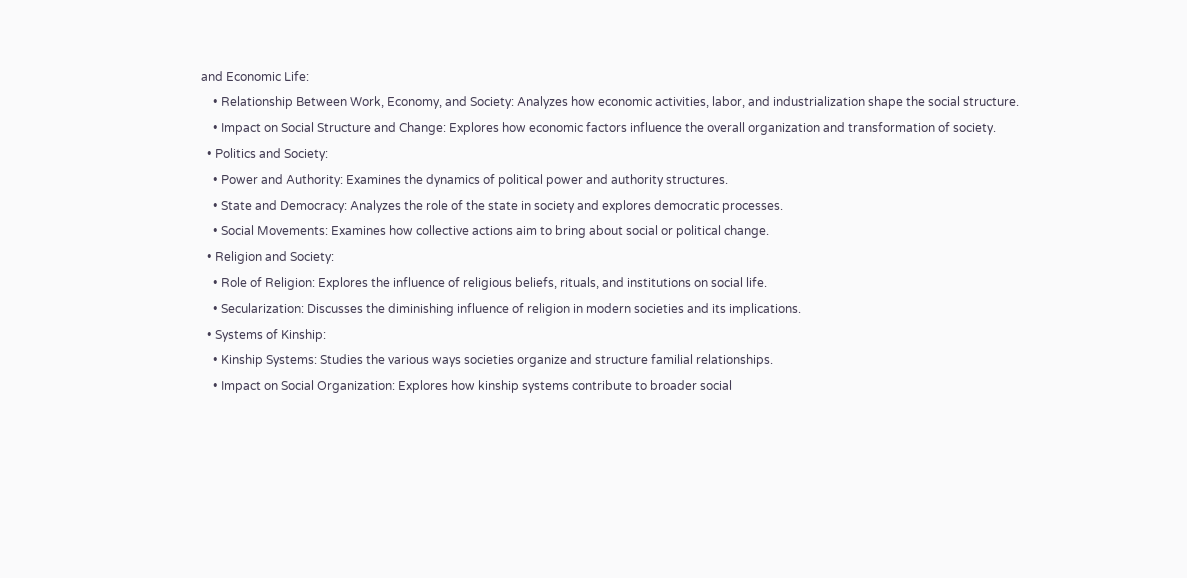and Economic Life:
    • Relationship Between Work, Economy, and Society: Analyzes how economic activities, labor, and industrialization shape the social structure.
    • Impact on Social Structure and Change: Explores how economic factors influence the overall organization and transformation of society.
  • Politics and Society:
    • Power and Authority: Examines the dynamics of political power and authority structures.
    • State and Democracy: Analyzes the role of the state in society and explores democratic processes.
    • Social Movements: Examines how collective actions aim to bring about social or political change.
  • Religion and Society:
    • Role of Religion: Explores the influence of religious beliefs, rituals, and institutions on social life.
    • Secularization: Discusses the diminishing influence of religion in modern societies and its implications.
  • Systems of Kinship:
    • Kinship Systems: Studies the various ways societies organize and structure familial relationships.
    • Impact on Social Organization: Explores how kinship systems contribute to broader social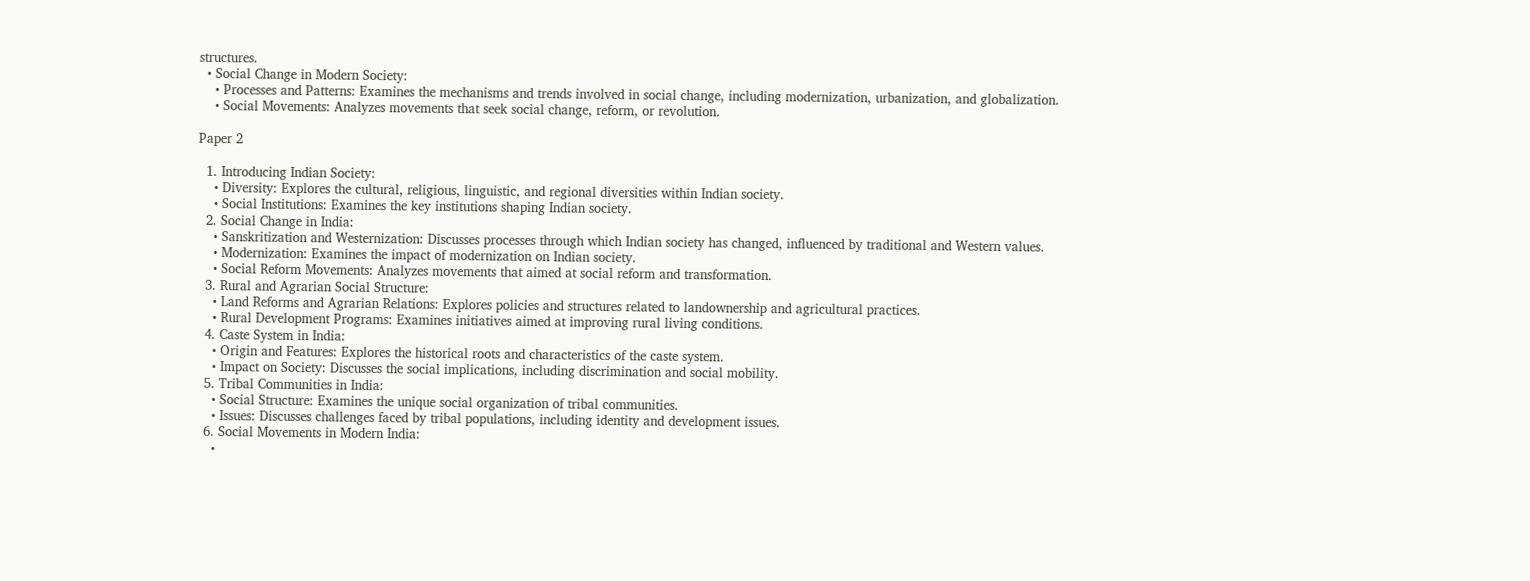structures.
  • Social Change in Modern Society:
    • Processes and Patterns: Examines the mechanisms and trends involved in social change, including modernization, urbanization, and globalization.
    • Social Movements: Analyzes movements that seek social change, reform, or revolution.

Paper 2

  1. Introducing Indian Society:
    • Diversity: Explores the cultural, religious, linguistic, and regional diversities within Indian society.
    • Social Institutions: Examines the key institutions shaping Indian society.
  2. Social Change in India:
    • Sanskritization and Westernization: Discusses processes through which Indian society has changed, influenced by traditional and Western values.
    • Modernization: Examines the impact of modernization on Indian society.
    • Social Reform Movements: Analyzes movements that aimed at social reform and transformation.
  3. Rural and Agrarian Social Structure:
    • Land Reforms and Agrarian Relations: Explores policies and structures related to landownership and agricultural practices.
    • Rural Development Programs: Examines initiatives aimed at improving rural living conditions.
  4. Caste System in India:
    • Origin and Features: Explores the historical roots and characteristics of the caste system.
    • Impact on Society: Discusses the social implications, including discrimination and social mobility.
  5. Tribal Communities in India:
    • Social Structure: Examines the unique social organization of tribal communities.
    • Issues: Discusses challenges faced by tribal populations, including identity and development issues.
  6. Social Movements in Modern India:
    •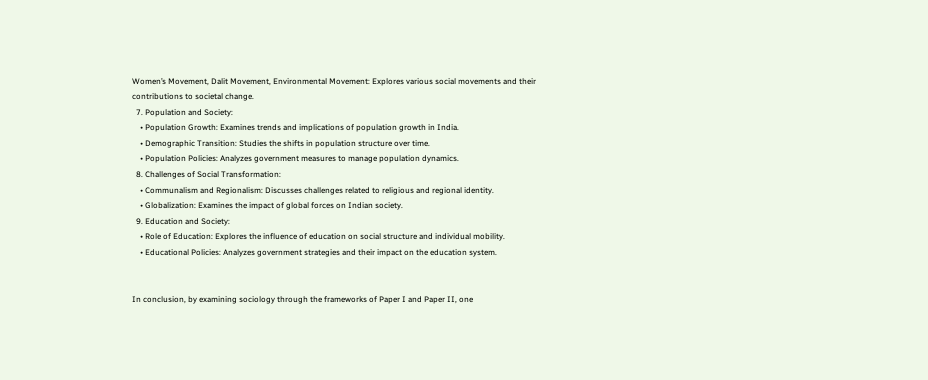Women’s Movement, Dalit Movement, Environmental Movement: Explores various social movements and their contributions to societal change.
  7. Population and Society:
    • Population Growth: Examines trends and implications of population growth in India.
    • Demographic Transition: Studies the shifts in population structure over time.
    • Population Policies: Analyzes government measures to manage population dynamics.
  8. Challenges of Social Transformation:
    • Communalism and Regionalism: Discusses challenges related to religious and regional identity.
    • Globalization: Examines the impact of global forces on Indian society.
  9. Education and Society:
    • Role of Education: Explores the influence of education on social structure and individual mobility.
    • Educational Policies: Analyzes government strategies and their impact on the education system.


In conclusion, by examining sociology through the frameworks of Paper I and Paper II, one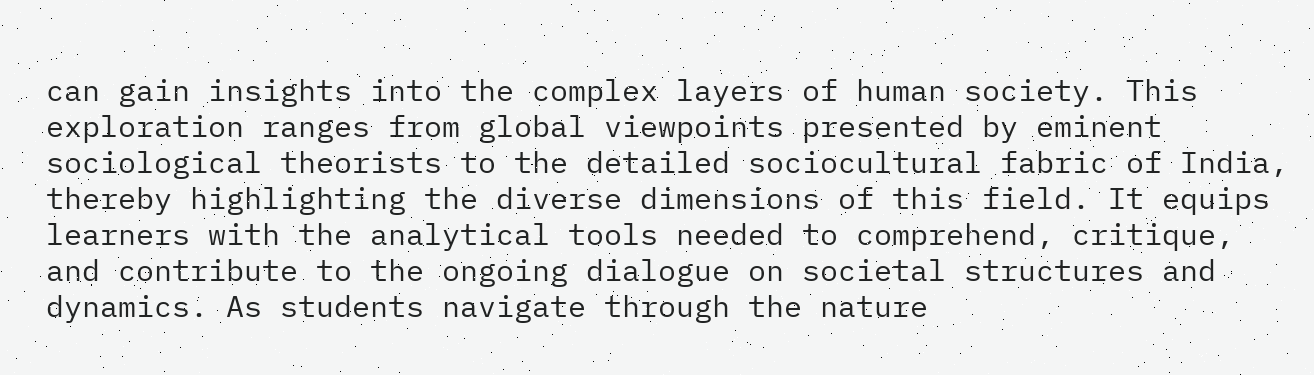can gain insights into the complex layers of human society. This exploration ranges from global viewpoints presented by eminent sociological theorists to the detailed sociocultural fabric of India, thereby highlighting the diverse dimensions of this field. It equips learners with the analytical tools needed to comprehend, critique, and contribute to the ongoing dialogue on societal structures and dynamics. As students navigate through the nature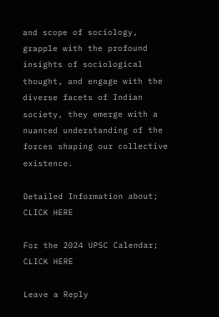and scope of sociology, grapple with the profound insights of sociological thought, and engage with the diverse facets of Indian society, they emerge with a nuanced understanding of the forces shaping our collective existence.

Detailed Information about; CLICK HERE

For the 2024 UPSC Calendar; CLICK HERE

Leave a Reply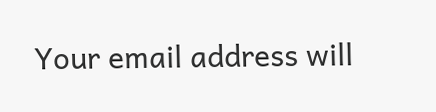Your email address will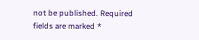not be published. Required fields are marked *